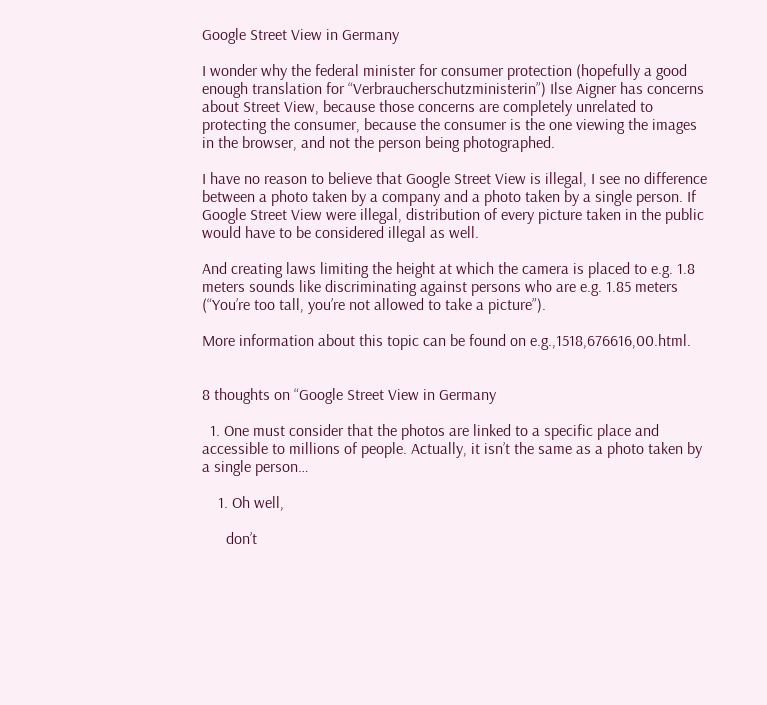Google Street View in Germany

I wonder why the federal minister for consumer protection (hopefully a good enough translation for “Verbraucherschutzministerin”) Ilse Aigner has concerns about Street View, because those concerns are completely unrelated to protecting the consumer, because the consumer is the one viewing the images in the browser, and not the person being photographed.

I have no reason to believe that Google Street View is illegal, I see no difference between a photo taken by a company and a photo taken by a single person. If Google Street View were illegal, distribution of every picture taken in the public would have to be considered illegal as well.

And creating laws limiting the height at which the camera is placed to e.g. 1.8 meters sounds like discriminating against persons who are e.g. 1.85 meters (“You’re too tall, you’re not allowed to take a picture”).

More information about this topic can be found on e.g.,1518,676616,00.html.


8 thoughts on “Google Street View in Germany

  1. One must consider that the photos are linked to a specific place and accessible to millions of people. Actually, it isn’t the same as a photo taken by a single person…

    1. Oh well,

      don’t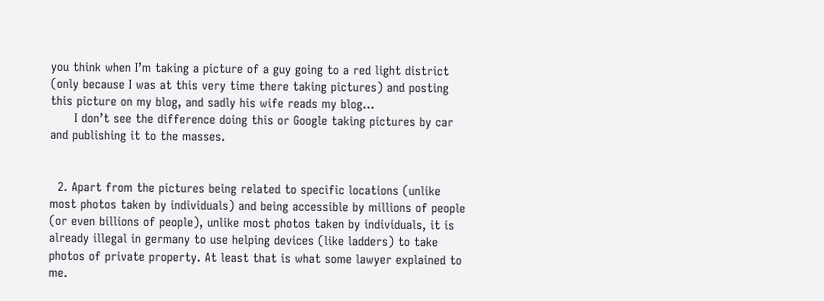you think when I’m taking a picture of a guy going to a red light district (only because I was at this very time there taking pictures) and posting this picture on my blog, and sadly his wife reads my blog…
      I don’t see the difference doing this or Google taking pictures by car and publishing it to the masses.


  2. Apart from the pictures being related to specific locations (unlike most photos taken by individuals) and being accessible by millions of people (or even billions of people), unlike most photos taken by individuals, it is already illegal in germany to use helping devices (like ladders) to take photos of private property. At least that is what some lawyer explained to me.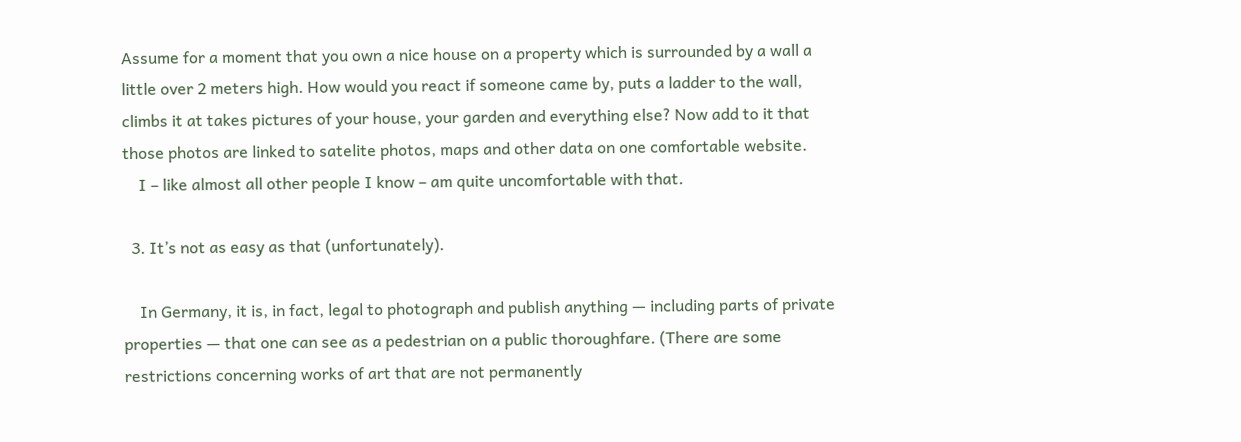Assume for a moment that you own a nice house on a property which is surrounded by a wall a little over 2 meters high. How would you react if someone came by, puts a ladder to the wall, climbs it at takes pictures of your house, your garden and everything else? Now add to it that those photos are linked to satelite photos, maps and other data on one comfortable website.
    I – like almost all other people I know – am quite uncomfortable with that.

  3. It’s not as easy as that (unfortunately).

    In Germany, it is, in fact, legal to photograph and publish anything — including parts of private properties — that one can see as a pedestrian on a public thoroughfare. (There are some restrictions concerning works of art that are not permanently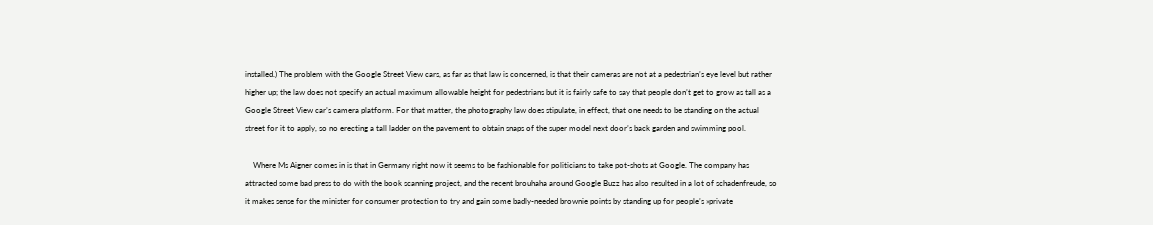installed.) The problem with the Google Street View cars, as far as that law is concerned, is that their cameras are not at a pedestrian’s eye level but rather higher up; the law does not specify an actual maximum allowable height for pedestrians but it is fairly safe to say that people don’t get to grow as tall as a Google Street View car’s camera platform. For that matter, the photography law does stipulate, in effect, that one needs to be standing on the actual street for it to apply, so no erecting a tall ladder on the pavement to obtain snaps of the super model next door’s back garden and swimming pool.

    Where Ms Aigner comes in is that in Germany right now it seems to be fashionable for politicians to take pot-shots at Google. The company has attracted some bad press to do with the book scanning project, and the recent brouhaha around Google Buzz has also resulted in a lot of schadenfreude, so it makes sense for the minister for consumer protection to try and gain some badly-needed brownie points by standing up for people’s »private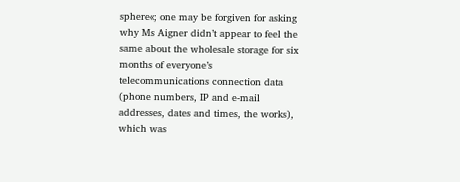sphere«; one may be forgiven for asking why Ms Aigner didn’t appear to feel the same about the wholesale storage for six months of everyone’s telecommunications connection data (phone numbers, IP and e-mail addresses, dates and times, the works), which was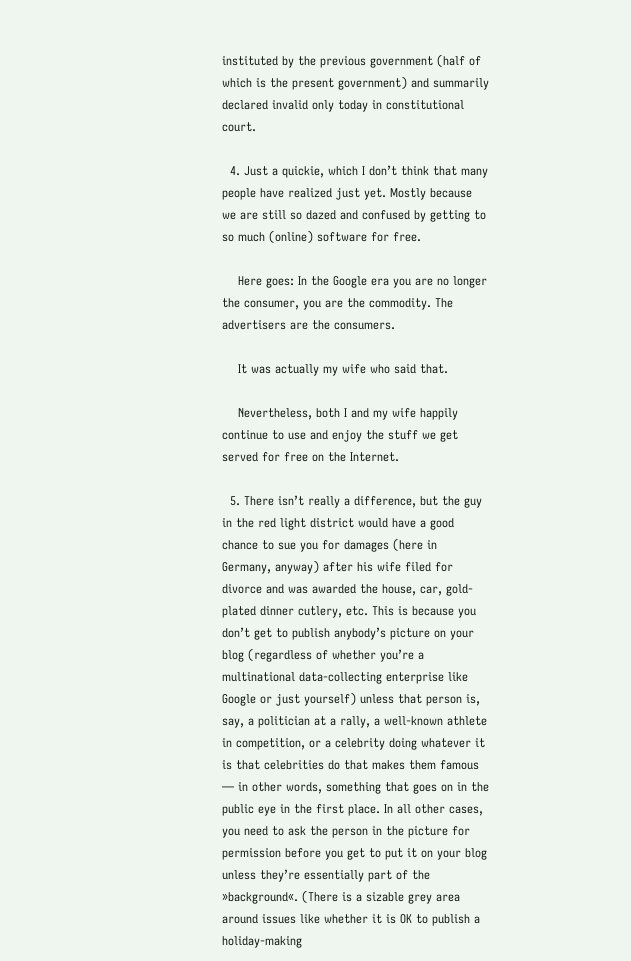instituted by the previous government (half of which is the present government) and summarily declared invalid only today in constitutional court.

  4. Just a quickie, which I don’t think that many people have realized just yet. Mostly because we are still so dazed and confused by getting to so much (online) software for free.

    Here goes: In the Google era you are no longer the consumer, you are the commodity. The advertisers are the consumers.

    It was actually my wife who said that.

    Nevertheless, both I and my wife happily continue to use and enjoy the stuff we get served for free on the Internet.

  5. There isn’t really a difference, but the guy in the red light district would have a good chance to sue you for damages (here in Germany, anyway) after his wife filed for divorce and was awarded the house, car, gold-plated dinner cutlery, etc. This is because you don’t get to publish anybody’s picture on your blog (regardless of whether you’re a multinational data-collecting enterprise like Google or just yourself) unless that person is, say, a politician at a rally, a well-known athlete in competition, or a celebrity doing whatever it is that celebrities do that makes them famous — in other words, something that goes on in the public eye in the first place. In all other cases, you need to ask the person in the picture for permission before you get to put it on your blog unless they’re essentially part of the »background«. (There is a sizable grey area around issues like whether it is OK to publish a holiday-making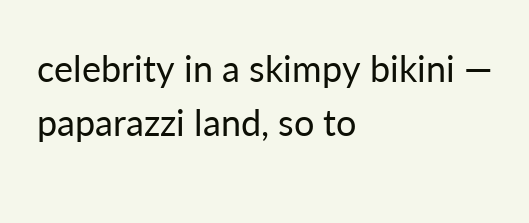celebrity in a skimpy bikini — paparazzi land, so to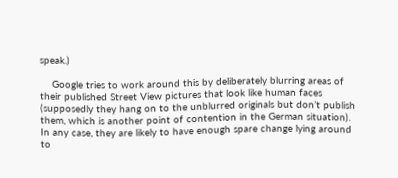speak.)

    Google tries to work around this by deliberately blurring areas of their published Street View pictures that look like human faces (supposedly they hang on to the unblurred originals but don’t publish them, which is another point of contention in the German situation). In any case, they are likely to have enough spare change lying around to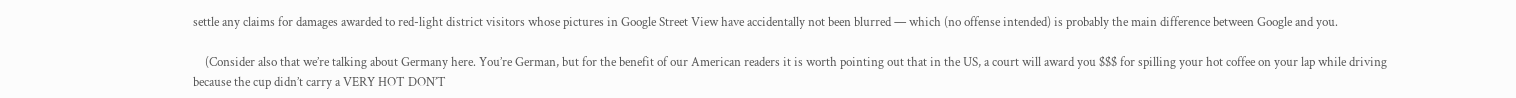settle any claims for damages awarded to red-light district visitors whose pictures in Google Street View have accidentally not been blurred — which (no offense intended) is probably the main difference between Google and you.

    (Consider also that we’re talking about Germany here. You’re German, but for the benefit of our American readers it is worth pointing out that in the US, a court will award you $$$ for spilling your hot coffee on your lap while driving because the cup didn’t carry a VERY HOT DON’T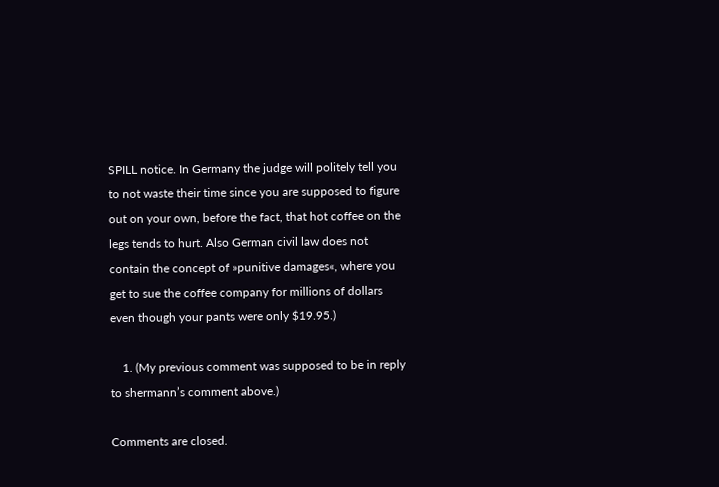SPILL notice. In Germany the judge will politely tell you to not waste their time since you are supposed to figure out on your own, before the fact, that hot coffee on the legs tends to hurt. Also German civil law does not contain the concept of »punitive damages«, where you get to sue the coffee company for millions of dollars even though your pants were only $19.95.)

    1. (My previous comment was supposed to be in reply to shermann’s comment above.)

Comments are closed.